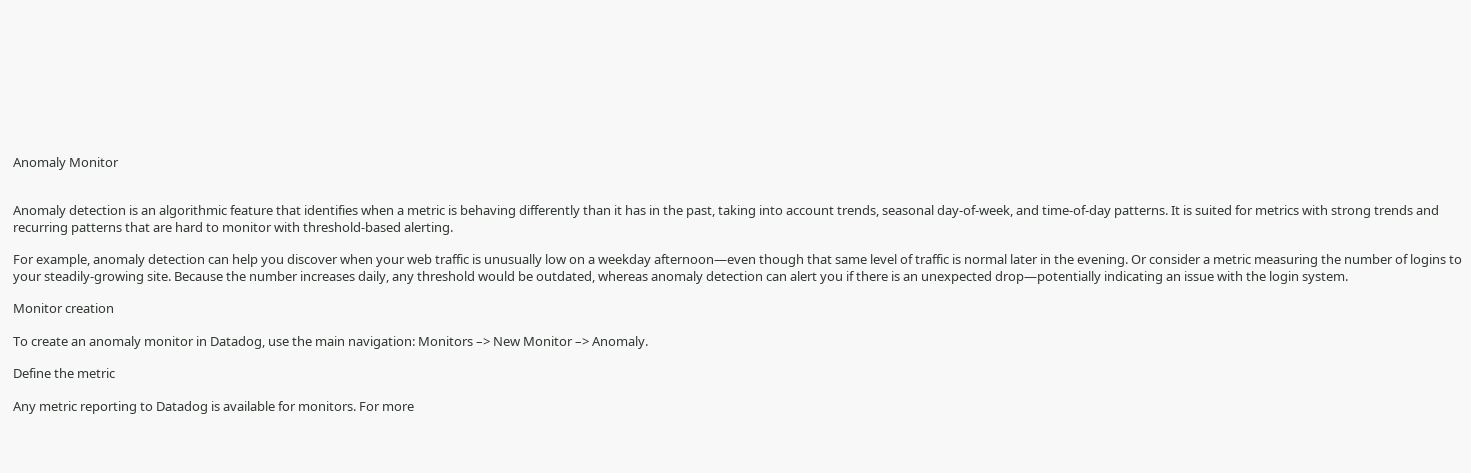Anomaly Monitor


Anomaly detection is an algorithmic feature that identifies when a metric is behaving differently than it has in the past, taking into account trends, seasonal day-of-week, and time-of-day patterns. It is suited for metrics with strong trends and recurring patterns that are hard to monitor with threshold-based alerting.

For example, anomaly detection can help you discover when your web traffic is unusually low on a weekday afternoon—even though that same level of traffic is normal later in the evening. Or consider a metric measuring the number of logins to your steadily-growing site. Because the number increases daily, any threshold would be outdated, whereas anomaly detection can alert you if there is an unexpected drop—potentially indicating an issue with the login system.

Monitor creation

To create an anomaly monitor in Datadog, use the main navigation: Monitors –> New Monitor –> Anomaly.

Define the metric

Any metric reporting to Datadog is available for monitors. For more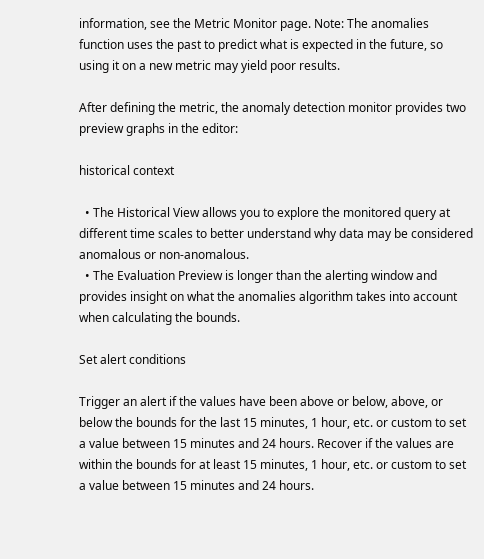information, see the Metric Monitor page. Note: The anomalies function uses the past to predict what is expected in the future, so using it on a new metric may yield poor results.

After defining the metric, the anomaly detection monitor provides two preview graphs in the editor:

historical context

  • The Historical View allows you to explore the monitored query at different time scales to better understand why data may be considered anomalous or non-anomalous.
  • The Evaluation Preview is longer than the alerting window and provides insight on what the anomalies algorithm takes into account when calculating the bounds.

Set alert conditions

Trigger an alert if the values have been above or below, above, or below the bounds for the last 15 minutes, 1 hour, etc. or custom to set a value between 15 minutes and 24 hours. Recover if the values are within the bounds for at least 15 minutes, 1 hour, etc. or custom to set a value between 15 minutes and 24 hours.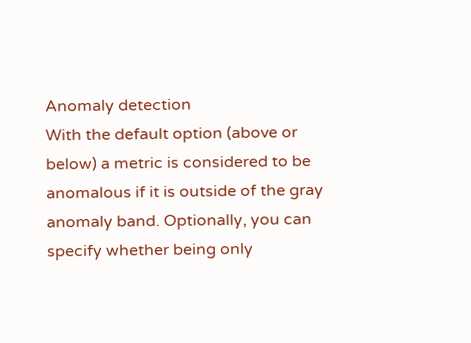Anomaly detection
With the default option (above or below) a metric is considered to be anomalous if it is outside of the gray anomaly band. Optionally, you can specify whether being only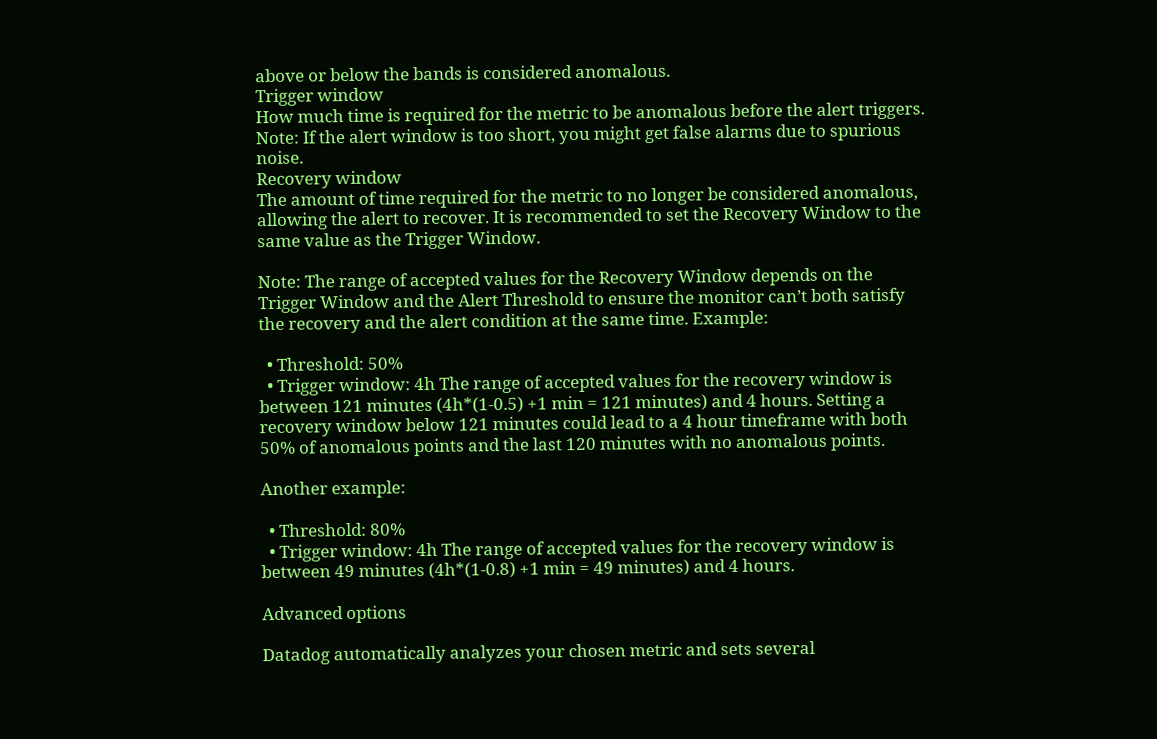above or below the bands is considered anomalous.
Trigger window
How much time is required for the metric to be anomalous before the alert triggers. Note: If the alert window is too short, you might get false alarms due to spurious noise.
Recovery window
The amount of time required for the metric to no longer be considered anomalous, allowing the alert to recover. It is recommended to set the Recovery Window to the same value as the Trigger Window.

Note: The range of accepted values for the Recovery Window depends on the Trigger Window and the Alert Threshold to ensure the monitor can’t both satisfy the recovery and the alert condition at the same time. Example:

  • Threshold: 50%
  • Trigger window: 4h The range of accepted values for the recovery window is between 121 minutes (4h*(1-0.5) +1 min = 121 minutes) and 4 hours. Setting a recovery window below 121 minutes could lead to a 4 hour timeframe with both 50% of anomalous points and the last 120 minutes with no anomalous points.

Another example:

  • Threshold: 80%
  • Trigger window: 4h The range of accepted values for the recovery window is between 49 minutes (4h*(1-0.8) +1 min = 49 minutes) and 4 hours.

Advanced options

Datadog automatically analyzes your chosen metric and sets several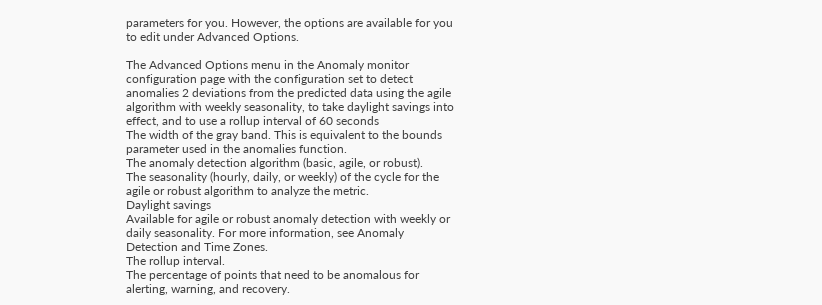parameters for you. However, the options are available for you to edit under Advanced Options.

The Advanced Options menu in the Anomaly monitor configuration page with the configuration set to detect anomalies 2 deviations from the predicted data using the agile algorithm with weekly seasonality, to take daylight savings into effect, and to use a rollup interval of 60 seconds
The width of the gray band. This is equivalent to the bounds parameter used in the anomalies function.
The anomaly detection algorithm (basic, agile, or robust).
The seasonality (hourly, daily, or weekly) of the cycle for the agile or robust algorithm to analyze the metric.
Daylight savings
Available for agile or robust anomaly detection with weekly or daily seasonality. For more information, see Anomaly Detection and Time Zones.
The rollup interval.
The percentage of points that need to be anomalous for alerting, warning, and recovery.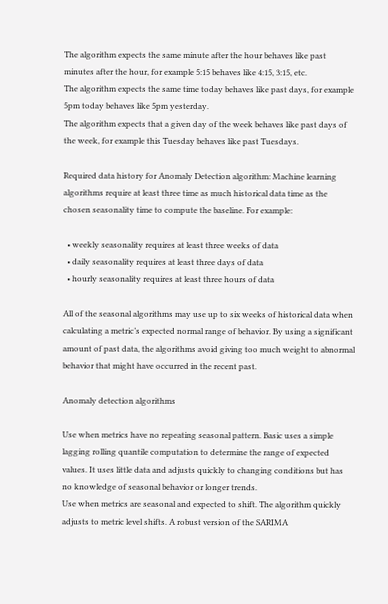The algorithm expects the same minute after the hour behaves like past minutes after the hour, for example 5:15 behaves like 4:15, 3:15, etc.
The algorithm expects the same time today behaves like past days, for example 5pm today behaves like 5pm yesterday.
The algorithm expects that a given day of the week behaves like past days of the week, for example this Tuesday behaves like past Tuesdays.

Required data history for Anomaly Detection algorithm: Machine learning algorithms require at least three time as much historical data time as the chosen seasonality time to compute the baseline. For example:

  • weekly seasonality requires at least three weeks of data
  • daily seasonality requires at least three days of data
  • hourly seasonality requires at least three hours of data

All of the seasonal algorithms may use up to six weeks of historical data when calculating a metric’s expected normal range of behavior. By using a significant amount of past data, the algorithms avoid giving too much weight to abnormal behavior that might have occurred in the recent past.

Anomaly detection algorithms

Use when metrics have no repeating seasonal pattern. Basic uses a simple lagging rolling quantile computation to determine the range of expected values. It uses little data and adjusts quickly to changing conditions but has no knowledge of seasonal behavior or longer trends.
Use when metrics are seasonal and expected to shift. The algorithm quickly adjusts to metric level shifts. A robust version of the SARIMA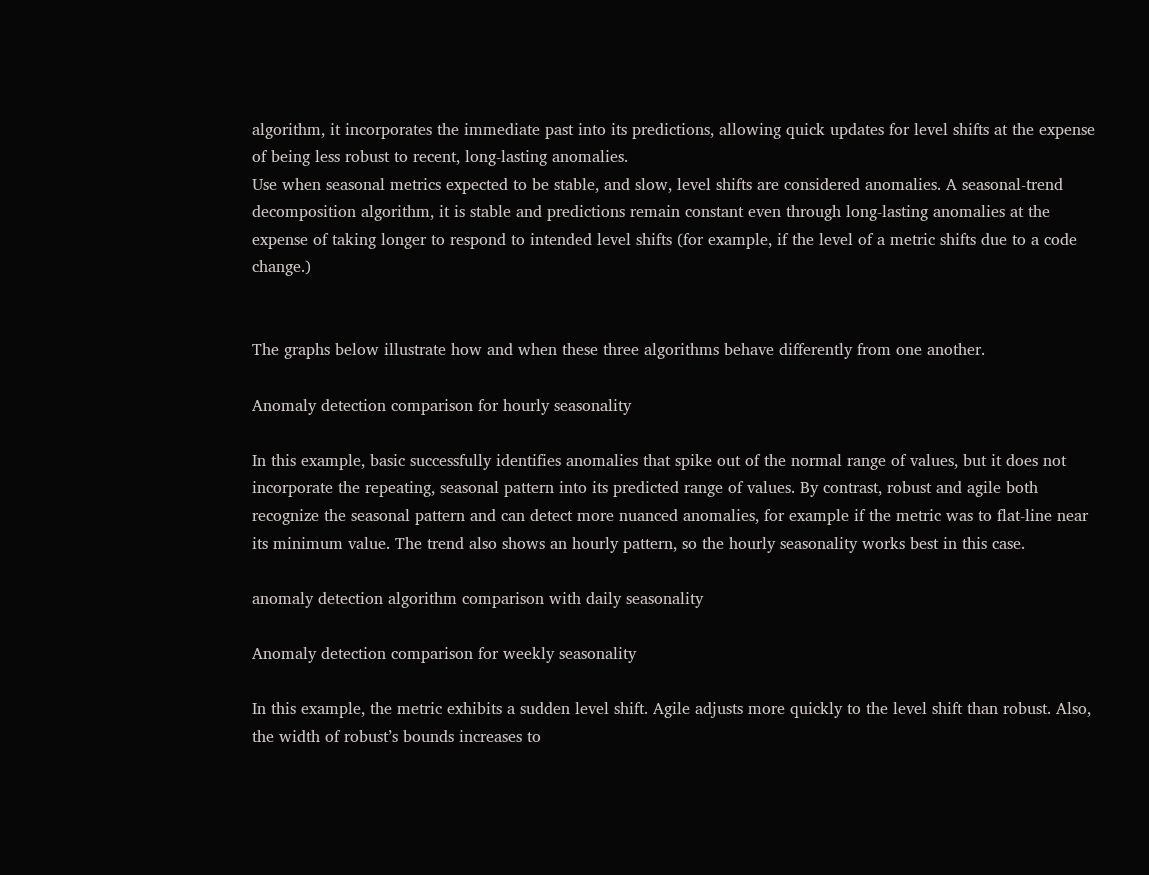algorithm, it incorporates the immediate past into its predictions, allowing quick updates for level shifts at the expense of being less robust to recent, long-lasting anomalies.
Use when seasonal metrics expected to be stable, and slow, level shifts are considered anomalies. A seasonal-trend decomposition algorithm, it is stable and predictions remain constant even through long-lasting anomalies at the expense of taking longer to respond to intended level shifts (for example, if the level of a metric shifts due to a code change.)


The graphs below illustrate how and when these three algorithms behave differently from one another.

Anomaly detection comparison for hourly seasonality

In this example, basic successfully identifies anomalies that spike out of the normal range of values, but it does not incorporate the repeating, seasonal pattern into its predicted range of values. By contrast, robust and agile both recognize the seasonal pattern and can detect more nuanced anomalies, for example if the metric was to flat-line near its minimum value. The trend also shows an hourly pattern, so the hourly seasonality works best in this case.

anomaly detection algorithm comparison with daily seasonality

Anomaly detection comparison for weekly seasonality

In this example, the metric exhibits a sudden level shift. Agile adjusts more quickly to the level shift than robust. Also, the width of robust’s bounds increases to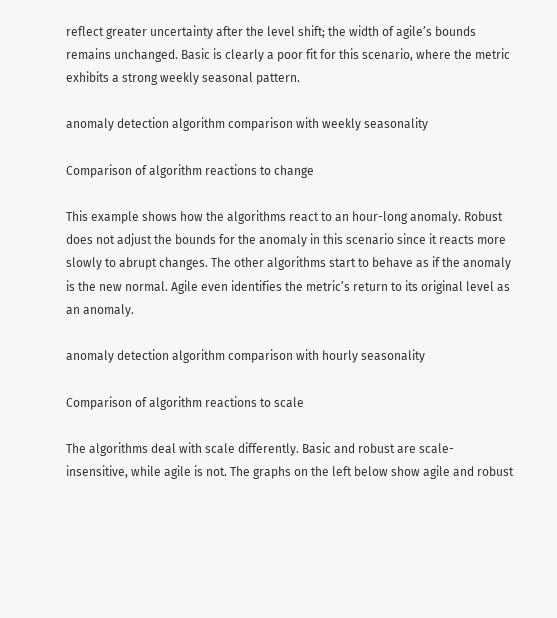reflect greater uncertainty after the level shift; the width of agile’s bounds remains unchanged. Basic is clearly a poor fit for this scenario, where the metric exhibits a strong weekly seasonal pattern.

anomaly detection algorithm comparison with weekly seasonality

Comparison of algorithm reactions to change

This example shows how the algorithms react to an hour-long anomaly. Robust does not adjust the bounds for the anomaly in this scenario since it reacts more slowly to abrupt changes. The other algorithms start to behave as if the anomaly is the new normal. Agile even identifies the metric’s return to its original level as an anomaly.

anomaly detection algorithm comparison with hourly seasonality

Comparison of algorithm reactions to scale

The algorithms deal with scale differently. Basic and robust are scale-insensitive, while agile is not. The graphs on the left below show agile and robust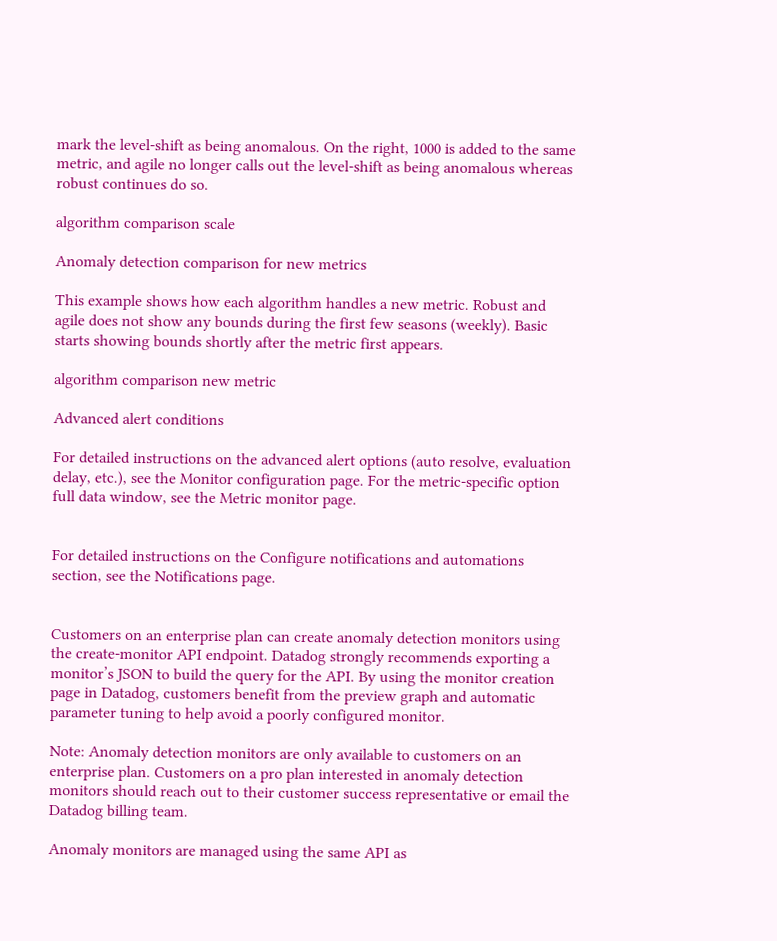mark the level-shift as being anomalous. On the right, 1000 is added to the same metric, and agile no longer calls out the level-shift as being anomalous whereas robust continues do so.

algorithm comparison scale

Anomaly detection comparison for new metrics

This example shows how each algorithm handles a new metric. Robust and agile does not show any bounds during the first few seasons (weekly). Basic starts showing bounds shortly after the metric first appears.

algorithm comparison new metric

Advanced alert conditions

For detailed instructions on the advanced alert options (auto resolve, evaluation delay, etc.), see the Monitor configuration page. For the metric-specific option full data window, see the Metric monitor page.


For detailed instructions on the Configure notifications and automations section, see the Notifications page.


Customers on an enterprise plan can create anomaly detection monitors using the create-monitor API endpoint. Datadog strongly recommends exporting a monitor’s JSON to build the query for the API. By using the monitor creation page in Datadog, customers benefit from the preview graph and automatic parameter tuning to help avoid a poorly configured monitor.

Note: Anomaly detection monitors are only available to customers on an enterprise plan. Customers on a pro plan interested in anomaly detection monitors should reach out to their customer success representative or email the Datadog billing team.

Anomaly monitors are managed using the same API as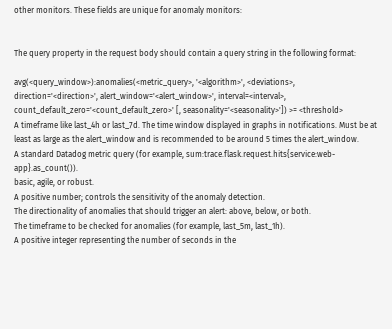other monitors. These fields are unique for anomaly monitors:


The query property in the request body should contain a query string in the following format:

avg(<query_window>):anomalies(<metric_query>, '<algorithm>', <deviations>, direction='<direction>', alert_window='<alert_window>', interval=<interval>, count_default_zero='<count_default_zero>' [, seasonality='<seasonality>']) >= <threshold>
A timeframe like last_4h or last_7d. The time window displayed in graphs in notifications. Must be at least as large as the alert_window and is recommended to be around 5 times the alert_window.
A standard Datadog metric query (for example, sum:trace.flask.request.hits{service:web-app}.as_count()).
basic, agile, or robust.
A positive number; controls the sensitivity of the anomaly detection.
The directionality of anomalies that should trigger an alert: above, below, or both.
The timeframe to be checked for anomalies (for example, last_5m, last_1h).
A positive integer representing the number of seconds in the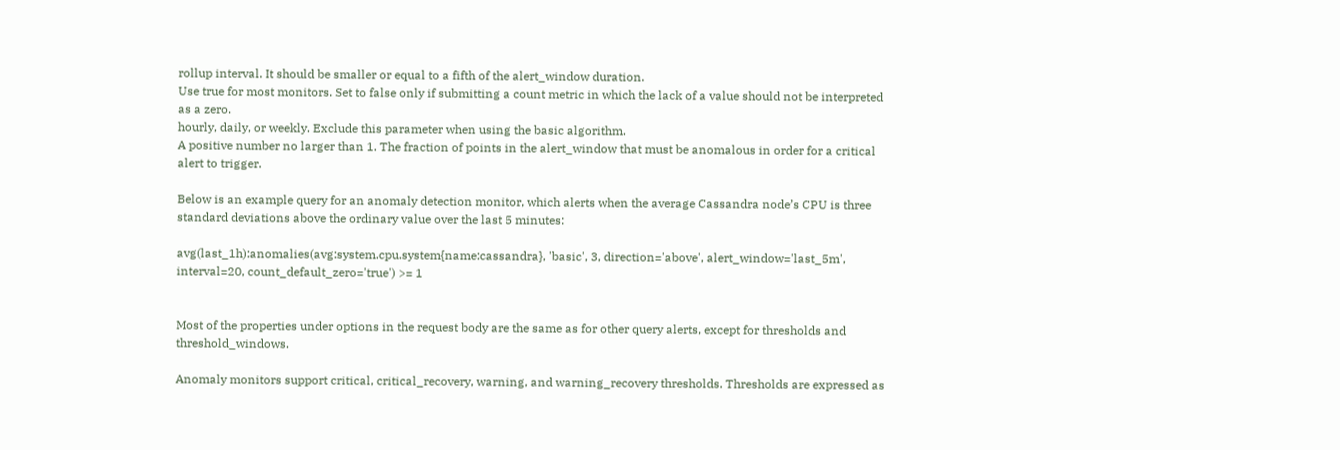rollup interval. It should be smaller or equal to a fifth of the alert_window duration.
Use true for most monitors. Set to false only if submitting a count metric in which the lack of a value should not be interpreted as a zero.
hourly, daily, or weekly. Exclude this parameter when using the basic algorithm.
A positive number no larger than 1. The fraction of points in the alert_window that must be anomalous in order for a critical alert to trigger.

Below is an example query for an anomaly detection monitor, which alerts when the average Cassandra node’s CPU is three standard deviations above the ordinary value over the last 5 minutes:

avg(last_1h):anomalies(avg:system.cpu.system{name:cassandra}, 'basic', 3, direction='above', alert_window='last_5m', interval=20, count_default_zero='true') >= 1


Most of the properties under options in the request body are the same as for other query alerts, except for thresholds and threshold_windows.

Anomaly monitors support critical, critical_recovery, warning, and warning_recovery thresholds. Thresholds are expressed as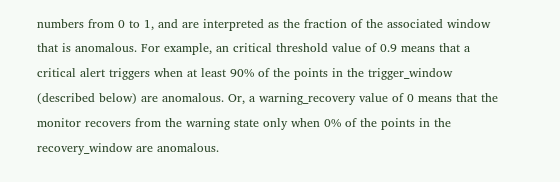numbers from 0 to 1, and are interpreted as the fraction of the associated window that is anomalous. For example, an critical threshold value of 0.9 means that a critical alert triggers when at least 90% of the points in the trigger_window (described below) are anomalous. Or, a warning_recovery value of 0 means that the monitor recovers from the warning state only when 0% of the points in the recovery_window are anomalous.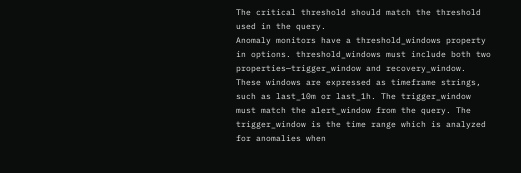The critical threshold should match the threshold used in the query.
Anomaly monitors have a threshold_windows property in options. threshold_windows must include both two properties—trigger_window and recovery_window. These windows are expressed as timeframe strings, such as last_10m or last_1h. The trigger_window must match the alert_window from the query. The trigger_window is the time range which is analyzed for anomalies when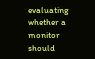evaluating whether a monitor should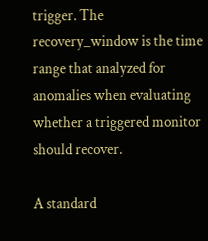trigger. The recovery_window is the time range that analyzed for anomalies when evaluating whether a triggered monitor should recover.

A standard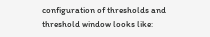configuration of thresholds and threshold window looks like: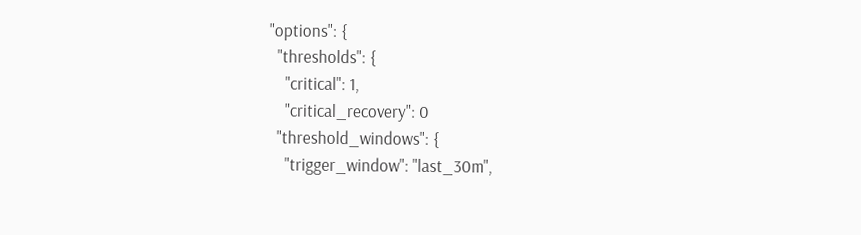"options": {
  "thresholds": {
    "critical": 1,
    "critical_recovery": 0
  "threshold_windows": {
    "trigger_window": "last_30m",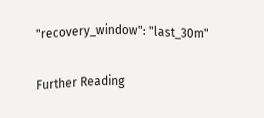"recovery_window": "last_30m"


Further Reading